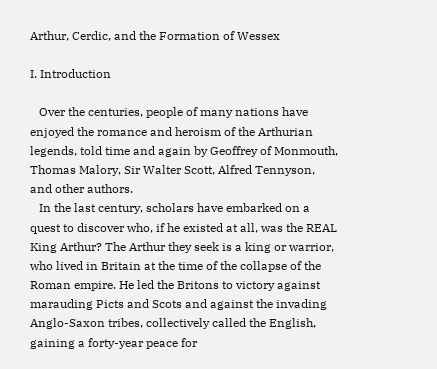Arthur, Cerdic, and the Formation of Wessex

I. Introduction

   Over the centuries, people of many nations have enjoyed the romance and heroism of the Arthurian legends, told time and again by Geoffrey of Monmouth, Thomas Malory, Sir Walter Scott, Alfred Tennyson, and other authors.
   In the last century, scholars have embarked on a quest to discover who, if he existed at all, was the REAL King Arthur? The Arthur they seek is a king or warrior, who lived in Britain at the time of the collapse of the Roman empire. He led the Britons to victory against marauding Picts and Scots and against the invading Anglo-Saxon tribes, collectively called the English, gaining a forty-year peace for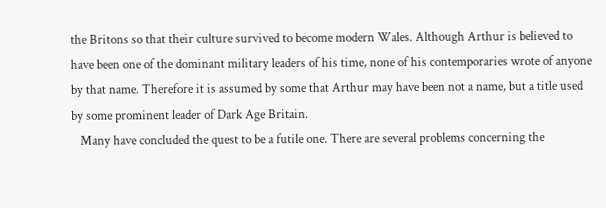the Britons so that their culture survived to become modern Wales. Although Arthur is believed to have been one of the dominant military leaders of his time, none of his contemporaries wrote of anyone by that name. Therefore it is assumed by some that Arthur may have been not a name, but a title used by some prominent leader of Dark Age Britain.
   Many have concluded the quest to be a futile one. There are several problems concerning the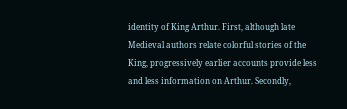identity of King Arthur. First, although late Medieval authors relate colorful stories of the King, progressively earlier accounts provide less and less information on Arthur. Secondly,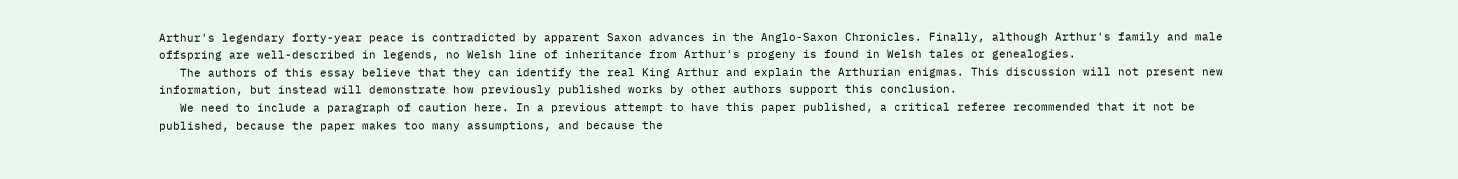Arthur's legendary forty-year peace is contradicted by apparent Saxon advances in the Anglo-Saxon Chronicles. Finally, although Arthur's family and male offspring are well-described in legends, no Welsh line of inheritance from Arthur's progeny is found in Welsh tales or genealogies.
   The authors of this essay believe that they can identify the real King Arthur and explain the Arthurian enigmas. This discussion will not present new information, but instead will demonstrate how previously published works by other authors support this conclusion.
   We need to include a paragraph of caution here. In a previous attempt to have this paper published, a critical referee recommended that it not be published, because the paper makes too many assumptions, and because the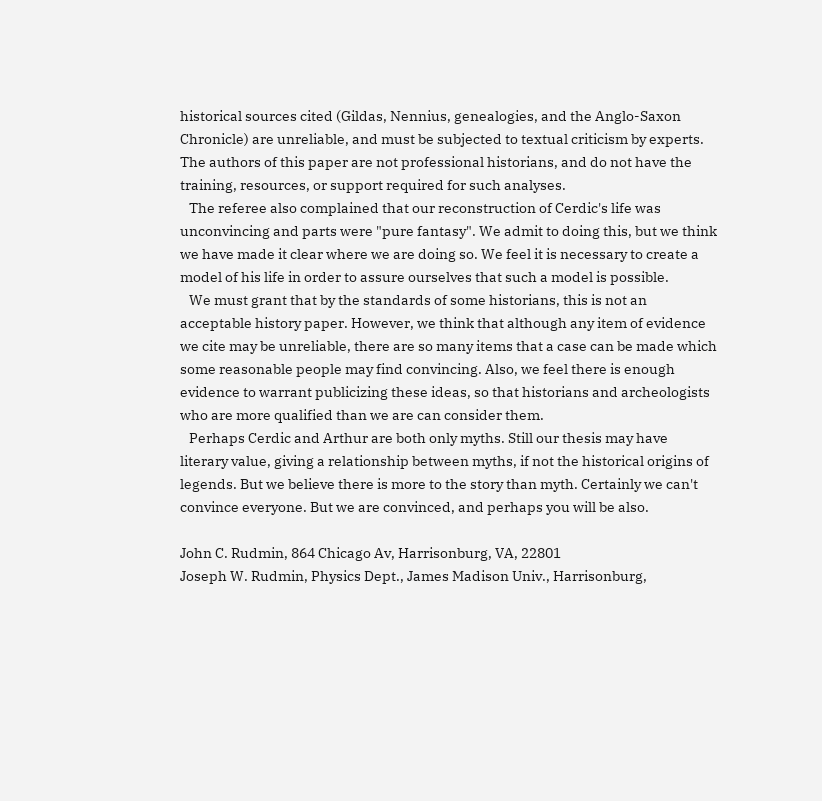historical sources cited (Gildas, Nennius, genealogies, and the Anglo-Saxon Chronicle) are unreliable, and must be subjected to textual criticism by experts. The authors of this paper are not professional historians, and do not have the training, resources, or support required for such analyses.
   The referee also complained that our reconstruction of Cerdic's life was unconvincing and parts were "pure fantasy". We admit to doing this, but we think we have made it clear where we are doing so. We feel it is necessary to create a model of his life in order to assure ourselves that such a model is possible.
   We must grant that by the standards of some historians, this is not an acceptable history paper. However, we think that although any item of evidence we cite may be unreliable, there are so many items that a case can be made which some reasonable people may find convincing. Also, we feel there is enough evidence to warrant publicizing these ideas, so that historians and archeologists who are more qualified than we are can consider them.
   Perhaps Cerdic and Arthur are both only myths. Still our thesis may have literary value, giving a relationship between myths, if not the historical origins of legends. But we believe there is more to the story than myth. Certainly we can't convince everyone. But we are convinced, and perhaps you will be also.

John C. Rudmin, 864 Chicago Av, Harrisonburg, VA, 22801
Joseph W. Rudmin, Physics Dept., James Madison Univ., Harrisonburg,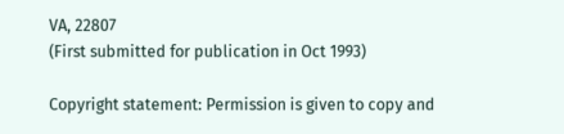VA, 22807
(First submitted for publication in Oct 1993)

Copyright statement: Permission is given to copy and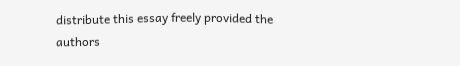distribute this essay freely provided the authors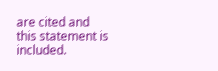are cited and this statement is included.